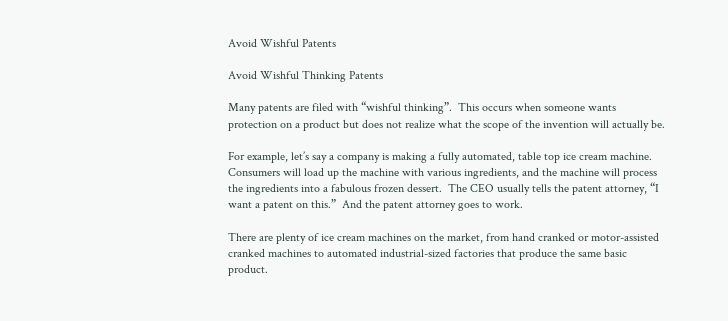Avoid Wishful Patents

Avoid Wishful Thinking Patents

Many patents are filed with “wishful thinking”.  This occurs when someone wants protection on a product but does not realize what the scope of the invention will actually be.

For example, let’s say a company is making a fully automated, table top ice cream machine.  Consumers will load up the machine with various ingredients, and the machine will process the ingredients into a fabulous frozen dessert.  The CEO usually tells the patent attorney, “I want a patent on this.”  And the patent attorney goes to work.

There are plenty of ice cream machines on the market, from hand cranked or motor-assisted cranked machines to automated industrial-sized factories that produce the same basic product.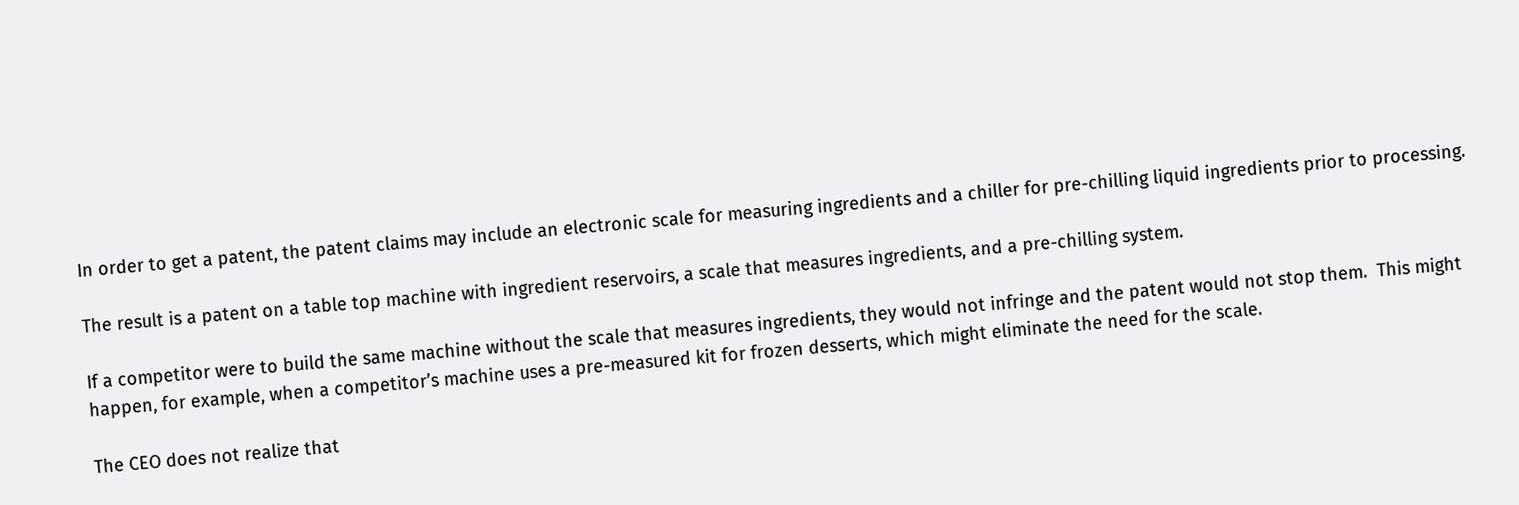In order to get a patent, the patent claims may include an electronic scale for measuring ingredients and a chiller for pre-chilling liquid ingredients prior to processing.

The result is a patent on a table top machine with ingredient reservoirs, a scale that measures ingredients, and a pre-chilling system.

If a competitor were to build the same machine without the scale that measures ingredients, they would not infringe and the patent would not stop them.  This might happen, for example, when a competitor’s machine uses a pre-measured kit for frozen desserts, which might eliminate the need for the scale.

The CEO does not realize that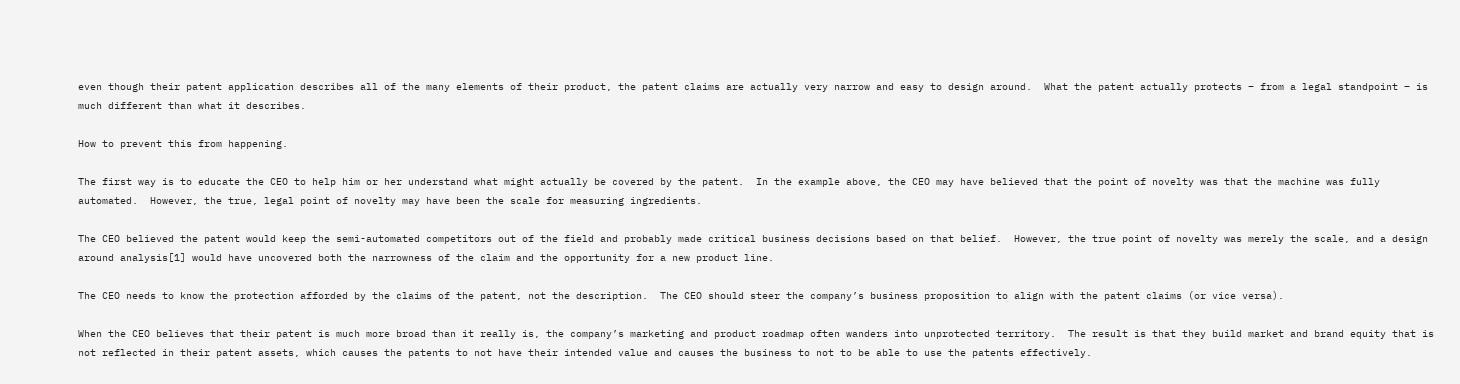even though their patent application describes all of the many elements of their product, the patent claims are actually very narrow and easy to design around.  What the patent actually protects – from a legal standpoint – is much different than what it describes.

How to prevent this from happening.

The first way is to educate the CEO to help him or her understand what might actually be covered by the patent.  In the example above, the CEO may have believed that the point of novelty was that the machine was fully automated.  However, the true, legal point of novelty may have been the scale for measuring ingredients.

The CEO believed the patent would keep the semi-automated competitors out of the field and probably made critical business decisions based on that belief.  However, the true point of novelty was merely the scale, and a design around analysis[1] would have uncovered both the narrowness of the claim and the opportunity for a new product line.

The CEO needs to know the protection afforded by the claims of the patent, not the description.  The CEO should steer the company’s business proposition to align with the patent claims (or vice versa).

When the CEO believes that their patent is much more broad than it really is, the company’s marketing and product roadmap often wanders into unprotected territory.  The result is that they build market and brand equity that is not reflected in their patent assets, which causes the patents to not have their intended value and causes the business to not to be able to use the patents effectively.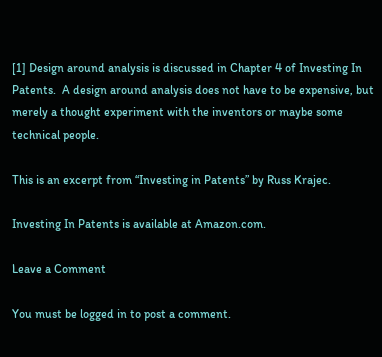[1] Design around analysis is discussed in Chapter 4 of Investing In Patents.  A design around analysis does not have to be expensive, but merely a thought experiment with the inventors or maybe some technical people.

This is an excerpt from “Investing in Patents” by Russ Krajec.

Investing In Patents is available at Amazon.com.

Leave a Comment

You must be logged in to post a comment.